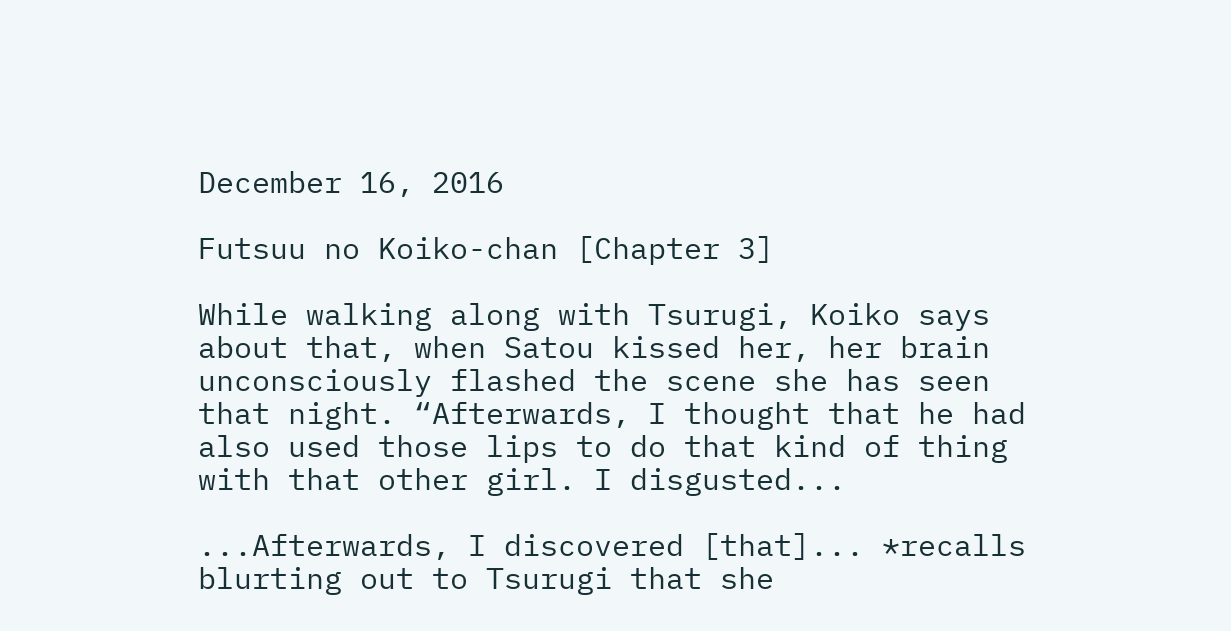December 16, 2016

Futsuu no Koiko-chan [Chapter 3]

While walking along with Tsurugi, Koiko says about that, when Satou kissed her, her brain unconsciously flashed the scene she has seen that night. “Afterwards, I thought that he had also used those lips to do that kind of thing with that other girl. I disgusted...

...Afterwards, I discovered [that]... *recalls blurting out to Tsurugi that she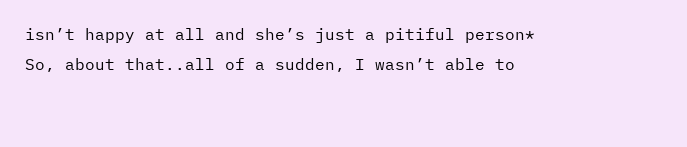isn’t happy at all and she’s just a pitiful person* So, about that..all of a sudden, I wasn’t able to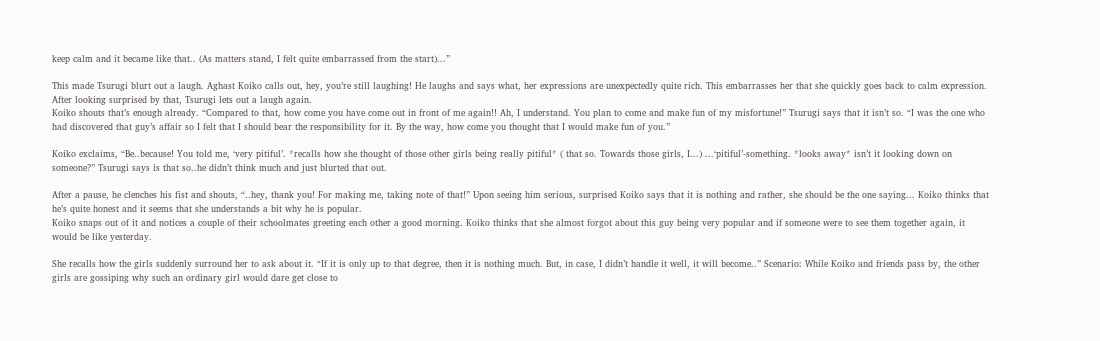keep calm and it became like that.. (As matters stand, I felt quite embarrassed from the start)...”

This made Tsurugi blurt out a laugh. Aghast Koiko calls out, hey, you’re still laughing! He laughs and says what, her expressions are unexpectedly quite rich. This embarrasses her that she quickly goes back to calm expression. After looking surprised by that, Tsurugi lets out a laugh again.
Koiko shouts that’s enough already. “Compared to that, how come you have come out in front of me again!! Ah, I understand. You plan to come and make fun of my misfortune!” Tsurugi says that it isn’t so. “I was the one who had discovered that guy’s affair so I felt that I should bear the responsibility for it. By the way, how come you thought that I would make fun of you.”

Koiko exclaims, “Be..because! You told me, ‘very pitiful’. *recalls how she thought of those other girls being really pitiful* ( that so. Towards those girls, I...) ...‘pitiful’-something. *looks away* isn’t it looking down on someone?” Tsurugi says is that so..he didn’t think much and just blurted that out.

After a pause, he clenches his fist and shouts, “..hey, thank you! For making me, taking note of that!” Upon seeing him serious, surprised Koiko says that it is nothing and rather, she should be the one saying... Koiko thinks that he’s quite honest and it seems that she understands a bit why he is popular.
Koiko snaps out of it and notices a couple of their schoolmates greeting each other a good morning. Koiko thinks that she almost forgot about this guy being very popular and if someone were to see them together again, it would be like yesterday.

She recalls how the girls suddenly surround her to ask about it. “If it is only up to that degree, then it is nothing much. But, in case, I didn’t handle it well, it will become..” Scenario: While Koiko and friends pass by, the other girls are gossiping why such an ordinary girl would dare get close to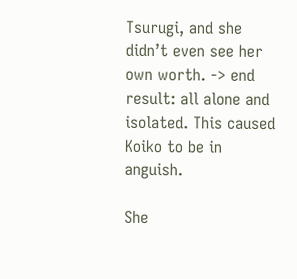Tsurugi, and she didn’t even see her own worth. -> end result: all alone and isolated. This caused Koiko to be in anguish.

She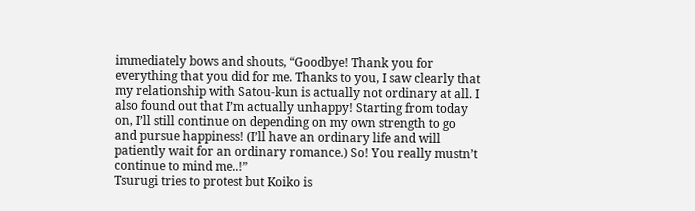immediately bows and shouts, “Goodbye! Thank you for everything that you did for me. Thanks to you, I saw clearly that my relationship with Satou-kun is actually not ordinary at all. I also found out that I’m actually unhappy! Starting from today on, I’ll still continue on depending on my own strength to go and pursue happiness! (I’ll have an ordinary life and will patiently wait for an ordinary romance.) So! You really mustn’t continue to mind me..!”
Tsurugi tries to protest but Koiko is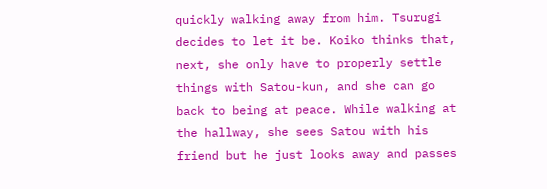quickly walking away from him. Tsurugi decides to let it be. Koiko thinks that, next, she only have to properly settle things with Satou-kun, and she can go back to being at peace. While walking at the hallway, she sees Satou with his friend but he just looks away and passes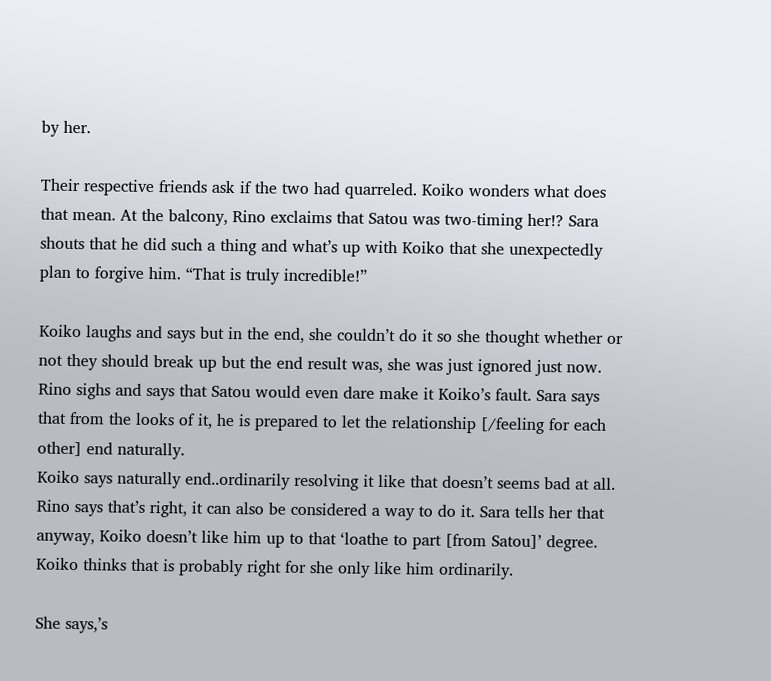by her.

Their respective friends ask if the two had quarreled. Koiko wonders what does that mean. At the balcony, Rino exclaims that Satou was two-timing her!? Sara shouts that he did such a thing and what’s up with Koiko that she unexpectedly plan to forgive him. “That is truly incredible!”

Koiko laughs and says but in the end, she couldn’t do it so she thought whether or not they should break up but the end result was, she was just ignored just now. Rino sighs and says that Satou would even dare make it Koiko’s fault. Sara says that from the looks of it, he is prepared to let the relationship [/feeling for each other] end naturally.
Koiko says naturally end..ordinarily resolving it like that doesn’t seems bad at all. Rino says that’s right, it can also be considered a way to do it. Sara tells her that anyway, Koiko doesn’t like him up to that ‘loathe to part [from Satou]’ degree. Koiko thinks that is probably right for she only like him ordinarily.

She says,’s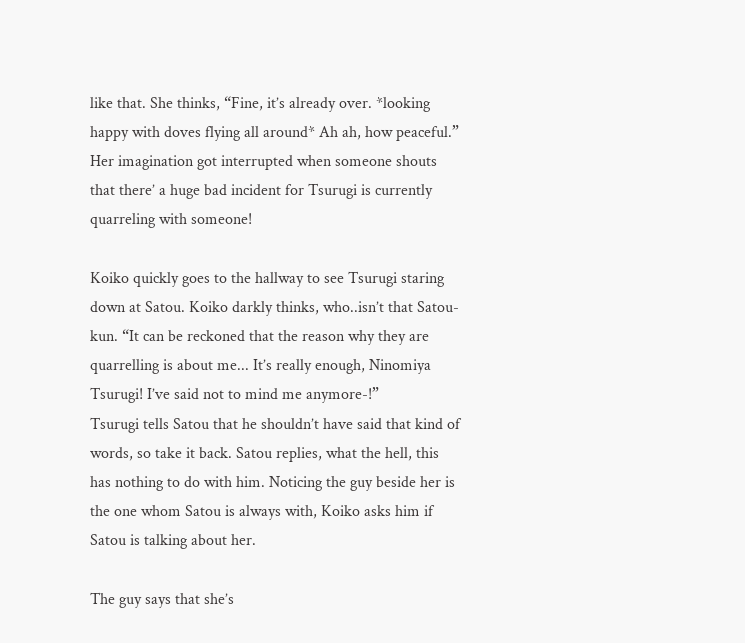like that. She thinks, “Fine, it’s already over. *looking happy with doves flying all around* Ah ah, how peaceful.” Her imagination got interrupted when someone shouts that there’ a huge bad incident for Tsurugi is currently quarreling with someone!

Koiko quickly goes to the hallway to see Tsurugi staring down at Satou. Koiko darkly thinks, who..isn’t that Satou-kun. “It can be reckoned that the reason why they are quarrelling is about me... It’s really enough, Ninomiya Tsurugi! I’ve said not to mind me anymore-!”
Tsurugi tells Satou that he shouldn’t have said that kind of words, so take it back. Satou replies, what the hell, this has nothing to do with him. Noticing the guy beside her is the one whom Satou is always with, Koiko asks him if Satou is talking about her.

The guy says that she’s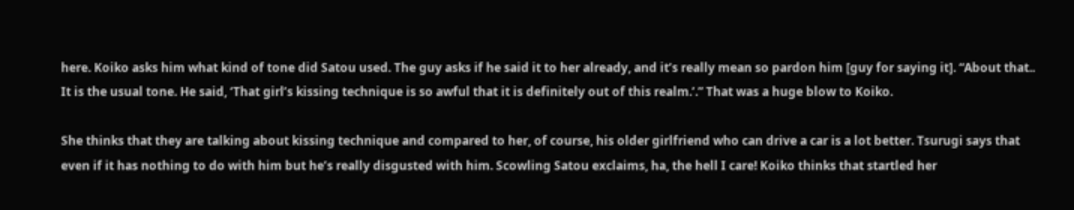here. Koiko asks him what kind of tone did Satou used. The guy asks if he said it to her already, and it’s really mean so pardon him [guy for saying it]. “About that.. It is the usual tone. He said, ‘That girl’s kissing technique is so awful that it is definitely out of this realm.’.” That was a huge blow to Koiko.

She thinks that they are talking about kissing technique and compared to her, of course, his older girlfriend who can drive a car is a lot better. Tsurugi says that even if it has nothing to do with him but he’s really disgusted with him. Scowling Satou exclaims, ha, the hell I care! Koiko thinks that startled her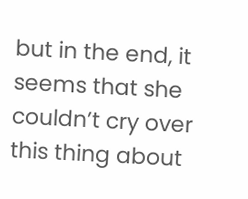but in the end, it seems that she couldn’t cry over this thing about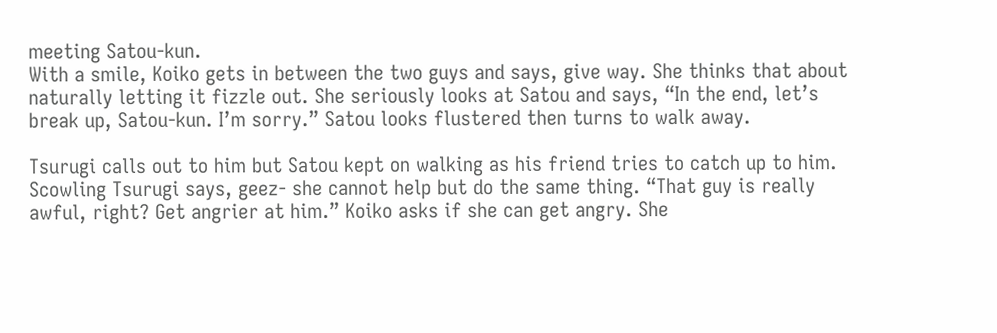meeting Satou-kun.
With a smile, Koiko gets in between the two guys and says, give way. She thinks that about naturally letting it fizzle out. She seriously looks at Satou and says, “In the end, let’s break up, Satou-kun. I’m sorry.” Satou looks flustered then turns to walk away.

Tsurugi calls out to him but Satou kept on walking as his friend tries to catch up to him. Scowling Tsurugi says, geez- she cannot help but do the same thing. “That guy is really awful, right? Get angrier at him.” Koiko asks if she can get angry. She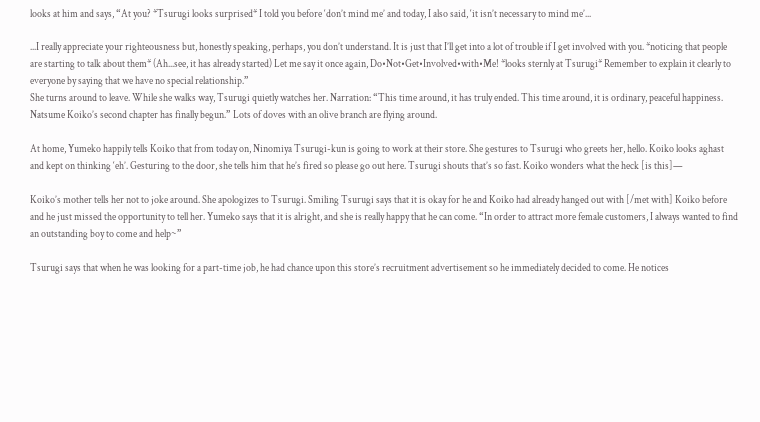looks at him and says, “At you? *Tsurugi looks surprised* I told you before ‘don’t mind me’ and today, I also said, ‘it isn’t necessary to mind me’...

...I really appreciate your righteousness but, honestly speaking, perhaps, you don’t understand. It is just that I’ll get into a lot of trouble if I get involved with you. *noticing that people are starting to talk about them* (Ah...see, it has already started) Let me say it once again, Do•Not•Get•Involved•with•Me! *looks sternly at Tsurugi* Remember to explain it clearly to everyone by saying that we have no special relationship.”
She turns around to leave. While she walks way, Tsurugi quietly watches her. Narration: “This time around, it has truly ended. This time around, it is ordinary, peaceful happiness. Natsume Koiko’s second chapter has finally begun.” Lots of doves with an olive branch are flying around.

At home, Yumeko happily tells Koiko that from today on, Ninomiya Tsurugi-kun is going to work at their store. She gestures to Tsurugi who greets her, hello. Koiko looks aghast and kept on thinking ‘eh’. Gesturing to the door, she tells him that he’s fired so please go out here. Tsurugi shouts that’s so fast. Koiko wonders what the heck [is this]—

Koiko’s mother tells her not to joke around. She apologizes to Tsurugi. Smiling Tsurugi says that it is okay for he and Koiko had already hanged out with [/met with] Koiko before and he just missed the opportunity to tell her. Yumeko says that it is alright, and she is really happy that he can come. “In order to attract more female customers, I always wanted to find an outstanding boy to come and help~”

Tsurugi says that when he was looking for a part-time job, he had chance upon this store’s recruitment advertisement so he immediately decided to come. He notices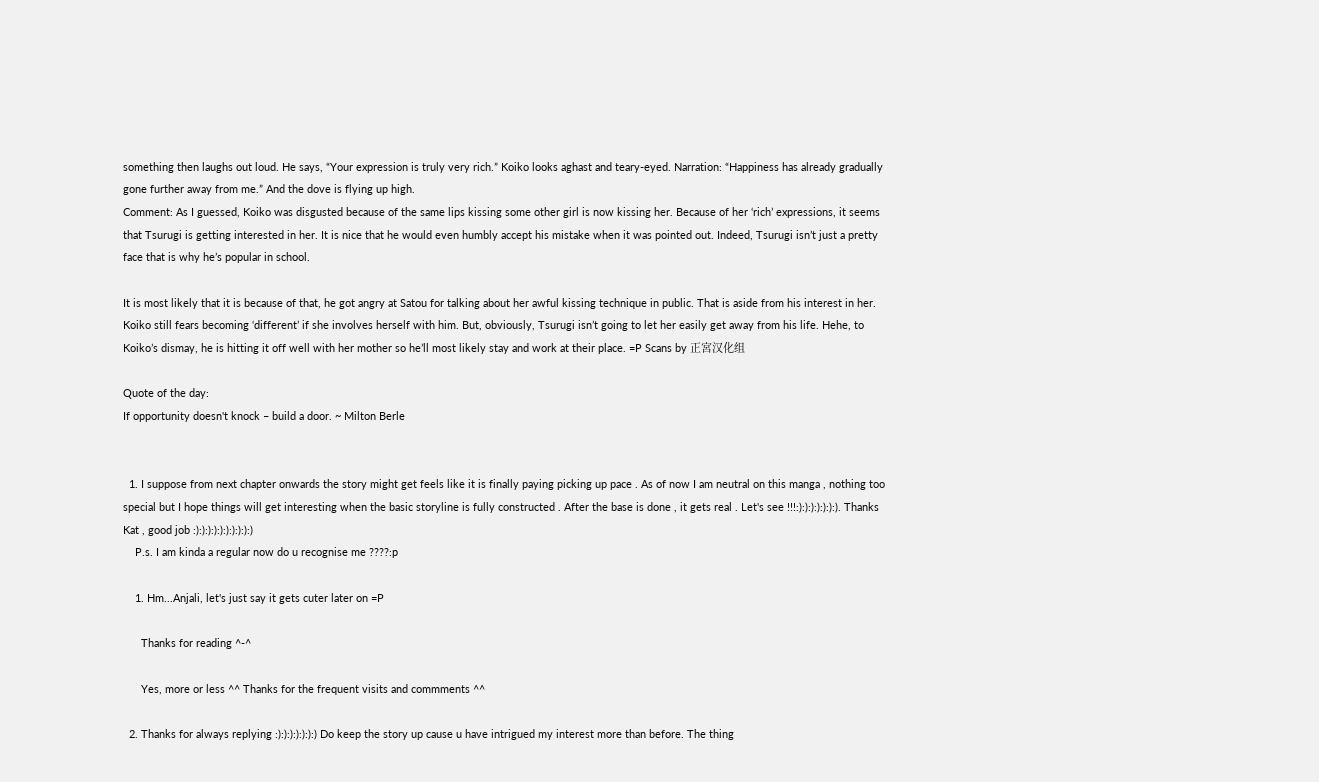something then laughs out loud. He says, “Your expression is truly very rich.” Koiko looks aghast and teary-eyed. Narration: “Happiness has already gradually gone further away from me.” And the dove is flying up high.
Comment: As I guessed, Koiko was disgusted because of the same lips kissing some other girl is now kissing her. Because of her ‘rich’ expressions, it seems that Tsurugi is getting interested in her. It is nice that he would even humbly accept his mistake when it was pointed out. Indeed, Tsurugi isn’t just a pretty face that is why he’s popular in school.

It is most likely that it is because of that, he got angry at Satou for talking about her awful kissing technique in public. That is aside from his interest in her. Koiko still fears becoming ‘different’ if she involves herself with him. But, obviously, Tsurugi isn’t going to let her easily get away from his life. Hehe, to Koiko’s dismay, he is hitting it off well with her mother so he’ll most likely stay and work at their place. =P Scans by 正宮汉化组

Quote of the day:
If opportunity doesn't knock – build a door. ~ Milton Berle


  1. I suppose from next chapter onwards the story might get feels like it is finally paying picking up pace . As of now I am neutral on this manga , nothing too special but I hope things will get interesting when the basic storyline is fully constructed . After the base is done , it gets real . Let's see !!!:):):):):):):). Thanks Kat , good job :):):):):):):):):):)
    P.s. I am kinda a regular now do u recognise me ????:p

    1. Hm...Anjali, let's just say it gets cuter later on =P

      Thanks for reading ^-^

      Yes, more or less ^^ Thanks for the frequent visits and commments ^^

  2. Thanks for always replying :):):):):):):) Do keep the story up cause u have intrigued my interest more than before. The thing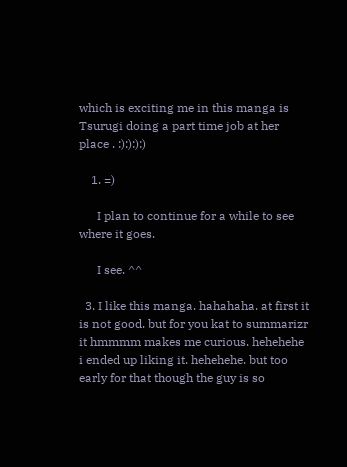which is exciting me in this manga is Tsurugi doing a part time job at her place . :):):):)

    1. =)

      I plan to continue for a while to see where it goes.

      I see. ^^

  3. I like this manga. hahahaha. at first it is not good. but for you kat to summarizr it hmmmm makes me curious. hehehehe i ended up liking it. hehehehe. but too early for that though the guy is so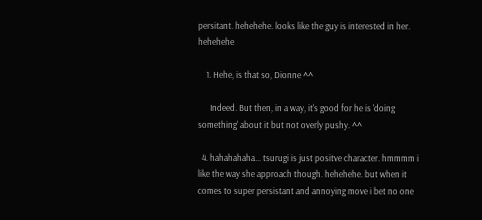persitant. hehehehe. looks like the guy is interested in her. hehehehe

    1. Hehe, is that so, Dionne ^^

      Indeed. But then, in a way, it's good for he is 'doing something' about it but not overly pushy. ^^

  4. hahahahaha... tsurugi is just positve character. hmmmm i like the way she approach though. hehehehe. but when it comes to super persistant and annoying move i bet no one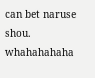can bet naruse shou. whahahahaha